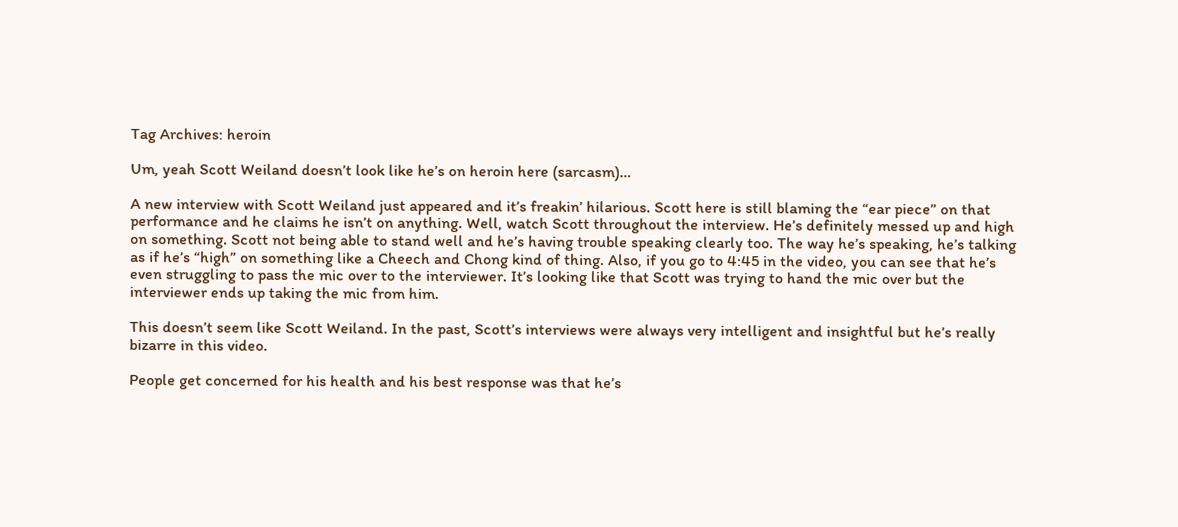Tag Archives: heroin

Um, yeah Scott Weiland doesn’t look like he’s on heroin here (sarcasm)…

A new interview with Scott Weiland just appeared and it’s freakin’ hilarious. Scott here is still blaming the “ear piece” on that performance and he claims he isn’t on anything. Well, watch Scott throughout the interview. He’s definitely messed up and high on something. Scott not being able to stand well and he’s having trouble speaking clearly too. The way he’s speaking, he’s talking as if he’s “high” on something like a Cheech and Chong kind of thing. Also, if you go to 4:45 in the video, you can see that he’s even struggling to pass the mic over to the interviewer. It’s looking like that Scott was trying to hand the mic over but the interviewer ends up taking the mic from him.

This doesn’t seem like Scott Weiland. In the past, Scott’s interviews were always very intelligent and insightful but he’s really bizarre in this video.

People get concerned for his health and his best response was that he’s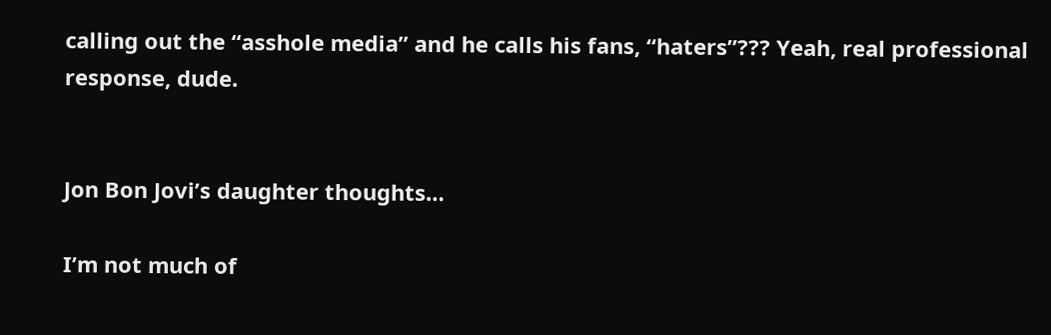calling out the “asshole media” and he calls his fans, “haters”??? Yeah, real professional response, dude.


Jon Bon Jovi’s daughter thoughts…

I’m not much of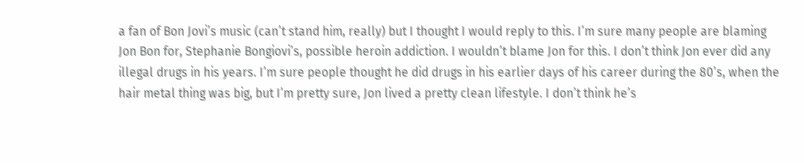a fan of Bon Jovi’s music (can’t stand him, really) but I thought I would reply to this. I’m sure many people are blaming Jon Bon for, Stephanie Bongiovi’s, possible heroin addiction. I wouldn’t blame Jon for this. I don’t think Jon ever did any illegal drugs in his years. I’m sure people thought he did drugs in his earlier days of his career during the 80’s, when the hair metal thing was big, but I’m pretty sure, Jon lived a pretty clean lifestyle. I don’t think he’s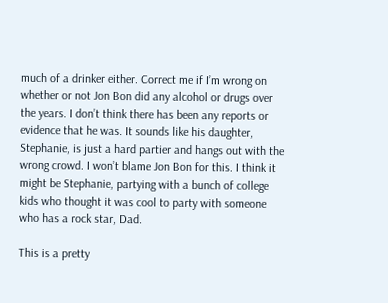much of a drinker either. Correct me if I’m wrong on whether or not Jon Bon did any alcohol or drugs over the years. I don’t think there has been any reports or evidence that he was. It sounds like his daughter, Stephanie, is just a hard partier and hangs out with the wrong crowd. I won’t blame Jon Bon for this. I think it might be Stephanie, partying with a bunch of college kids who thought it was cool to party with someone who has a rock star, Dad.

This is a pretty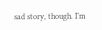sad story, though. I’m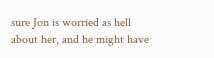sure Jon is worried as hell about her, and he might have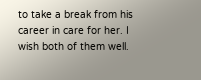to take a break from his career in care for her. I wish both of them well.